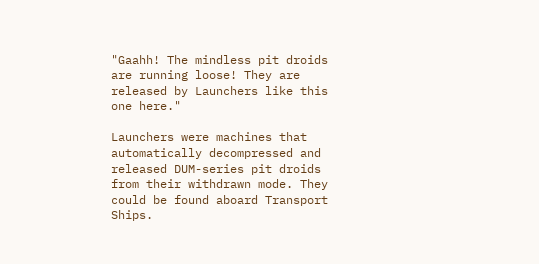"Gaahh! The mindless pit droids are running loose! They are released by Launchers like this one here."

Launchers were machines that automatically decompressed and released DUM-series pit droids from their withdrawn mode. They could be found aboard Transport Ships.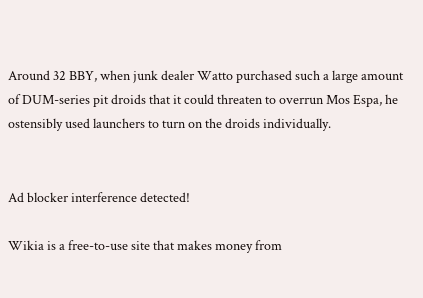Around 32 BBY, when junk dealer Watto purchased such a large amount of DUM-series pit droids that it could threaten to overrun Mos Espa, he ostensibly used launchers to turn on the droids individually.


Ad blocker interference detected!

Wikia is a free-to-use site that makes money from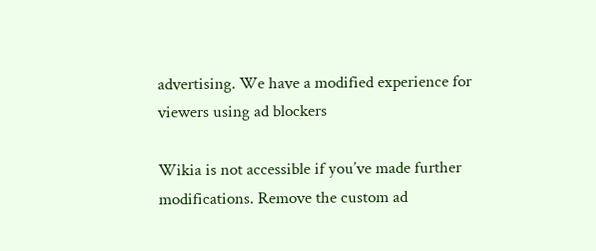advertising. We have a modified experience for viewers using ad blockers

Wikia is not accessible if you’ve made further modifications. Remove the custom ad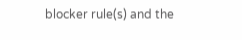blocker rule(s) and the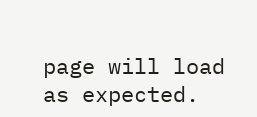page will load as expected.